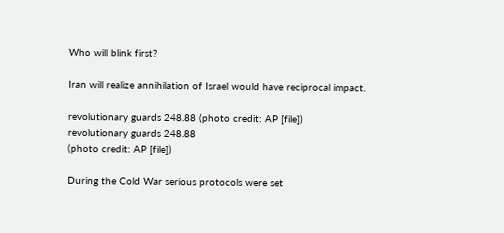Who will blink first?

Iran will realize annihilation of Israel would have reciprocal impact.

revolutionary guards 248.88 (photo credit: AP [file])
revolutionary guards 248.88
(photo credit: AP [file])

During the Cold War serious protocols were set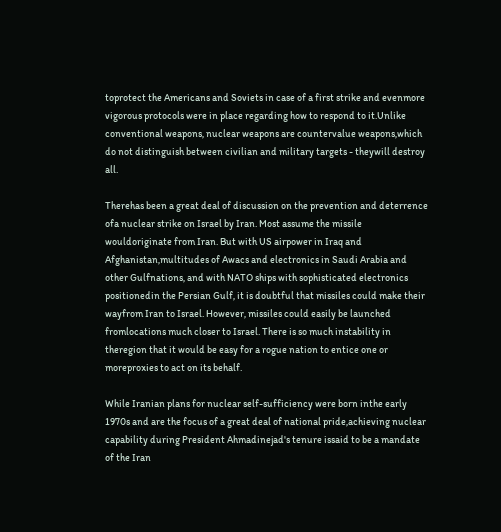toprotect the Americans and Soviets in case of a first strike and evenmore vigorous protocols were in place regarding how to respond to it.Unlike conventional weapons, nuclear weapons are countervalue weapons,which do not distinguish between civilian and military targets - theywill destroy all.

Therehas been a great deal of discussion on the prevention and deterrence ofa nuclear strike on Israel by Iran. Most assume the missile wouldoriginate from Iran. But with US airpower in Iraq and Afghanistan,multitudes of Awacs and electronics in Saudi Arabia and other Gulfnations, and with NATO ships with sophisticated electronics positionedin the Persian Gulf, it is doubtful that missiles could make their wayfrom Iran to Israel. However, missiles could easily be launched fromlocations much closer to Israel. There is so much instability in theregion that it would be easy for a rogue nation to entice one or moreproxies to act on its behalf.

While Iranian plans for nuclear self-sufficiency were born inthe early 1970s and are the focus of a great deal of national pride,achieving nuclear capability during President Ahmadinejad's tenure issaid to be a mandate of the Iran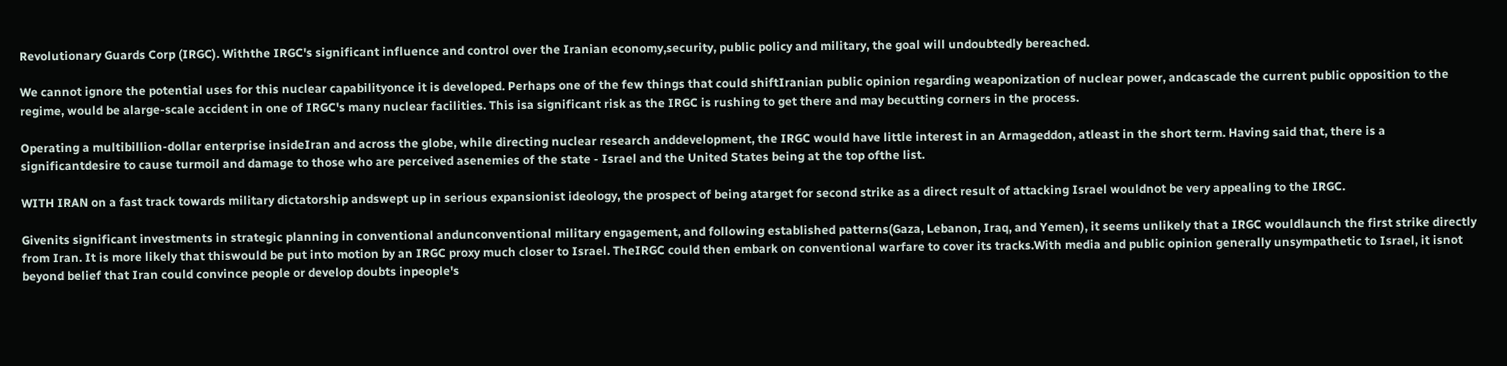Revolutionary Guards Corp (IRGC). Withthe IRGC's significant influence and control over the Iranian economy,security, public policy and military, the goal will undoubtedly bereached.

We cannot ignore the potential uses for this nuclear capabilityonce it is developed. Perhaps one of the few things that could shiftIranian public opinion regarding weaponization of nuclear power, andcascade the current public opposition to the regime, would be alarge-scale accident in one of IRGC's many nuclear facilities. This isa significant risk as the IRGC is rushing to get there and may becutting corners in the process.

Operating a multibillion-dollar enterprise insideIran and across the globe, while directing nuclear research anddevelopment, the IRGC would have little interest in an Armageddon, atleast in the short term. Having said that, there is a significantdesire to cause turmoil and damage to those who are perceived asenemies of the state - Israel and the United States being at the top ofthe list.

WITH IRAN on a fast track towards military dictatorship andswept up in serious expansionist ideology, the prospect of being atarget for second strike as a direct result of attacking Israel wouldnot be very appealing to the IRGC.

Givenits significant investments in strategic planning in conventional andunconventional military engagement, and following established patterns(Gaza, Lebanon, Iraq, and Yemen), it seems unlikely that a IRGC wouldlaunch the first strike directly from Iran. It is more likely that thiswould be put into motion by an IRGC proxy much closer to Israel. TheIRGC could then embark on conventional warfare to cover its tracks.With media and public opinion generally unsympathetic to Israel, it isnot beyond belief that Iran could convince people or develop doubts inpeople's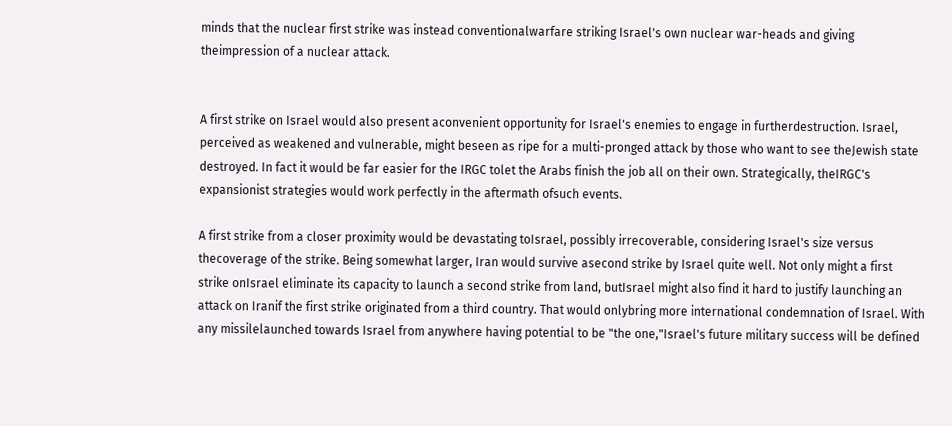minds that the nuclear first strike was instead conventionalwarfare striking Israel's own nuclear war-heads and giving theimpression of a nuclear attack.


A first strike on Israel would also present aconvenient opportunity for Israel's enemies to engage in furtherdestruction. Israel, perceived as weakened and vulnerable, might beseen as ripe for a multi-pronged attack by those who want to see theJewish state destroyed. In fact it would be far easier for the IRGC tolet the Arabs finish the job all on their own. Strategically, theIRGC's expansionist strategies would work perfectly in the aftermath ofsuch events.

A first strike from a closer proximity would be devastating toIsrael, possibly irrecoverable, considering Israel's size versus thecoverage of the strike. Being somewhat larger, Iran would survive asecond strike by Israel quite well. Not only might a first strike onIsrael eliminate its capacity to launch a second strike from land, butIsrael might also find it hard to justify launching an attack on Iranif the first strike originated from a third country. That would onlybring more international condemnation of Israel. With any missilelaunched towards Israel from anywhere having potential to be "the one,"Israel's future military success will be defined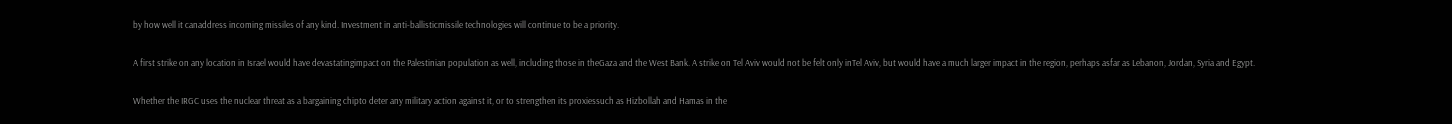by how well it canaddress incoming missiles of any kind. Investment in anti-ballisticmissile technologies will continue to be a priority.

A first strike on any location in Israel would have devastatingimpact on the Palestinian population as well, including those in theGaza and the West Bank. A strike on Tel Aviv would not be felt only inTel Aviv, but would have a much larger impact in the region, perhaps asfar as Lebanon, Jordan, Syria and Egypt.

Whether the IRGC uses the nuclear threat as a bargaining chipto deter any military action against it, or to strengthen its proxiessuch as Hizbollah and Hamas in the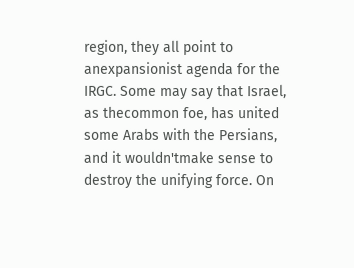region, they all point to anexpansionist agenda for the IRGC. Some may say that Israel, as thecommon foe, has united some Arabs with the Persians, and it wouldn'tmake sense to destroy the unifying force. On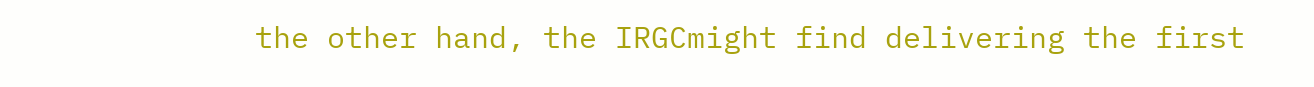the other hand, the IRGCmight find delivering the first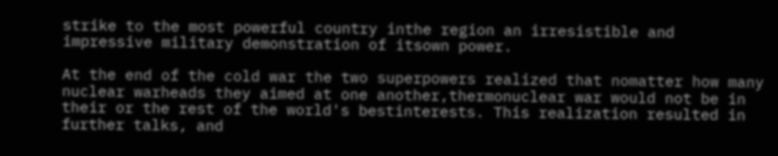strike to the most powerful country inthe region an irresistible and impressive military demonstration of itsown power.

At the end of the cold war the two superpowers realized that nomatter how many nuclear warheads they aimed at one another,thermonuclear war would not be in their or the rest of the world's bestinterests. This realization resulted in further talks, and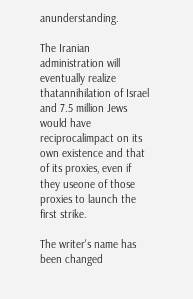anunderstanding.

The Iranian administration will eventually realize thatannihilation of Israel and 7.5 million Jews would have reciprocalimpact on its own existence and that of its proxies, even if they useone of those proxies to launch the first strike.

The writer's name has been changed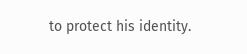to protect his identity.